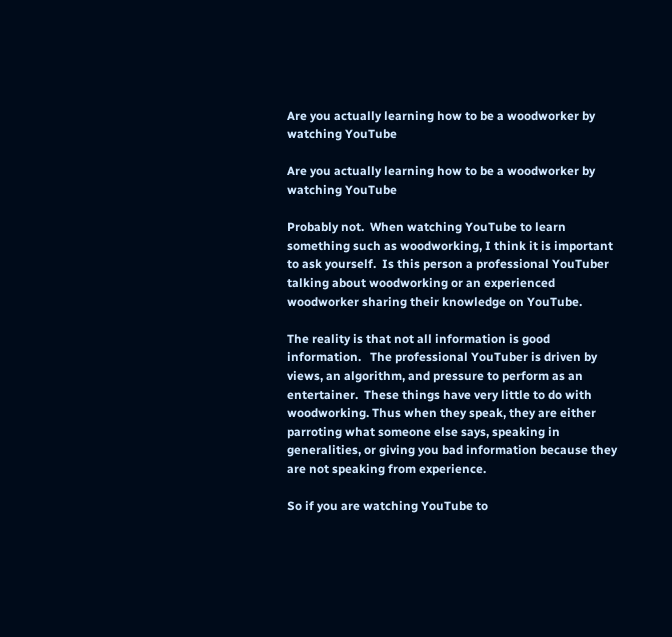Are you actually learning how to be a woodworker by watching YouTube

Are you actually learning how to be a woodworker by watching YouTube

Probably not.  When watching YouTube to learn something such as woodworking, I think it is important to ask yourself.  Is this person a professional YouTuber talking about woodworking or an experienced woodworker sharing their knowledge on YouTube.

The reality is that not all information is good information.   The professional YouTuber is driven by views, an algorithm, and pressure to perform as an entertainer.  These things have very little to do with woodworking. Thus when they speak, they are either parroting what someone else says, speaking in generalities, or giving you bad information because they are not speaking from experience.

So if you are watching YouTube to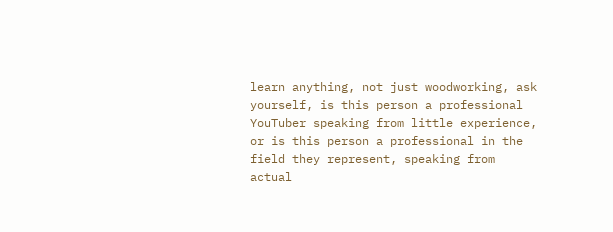learn anything, not just woodworking, ask yourself, is this person a professional YouTuber speaking from little experience, or is this person a professional in the field they represent, speaking from actual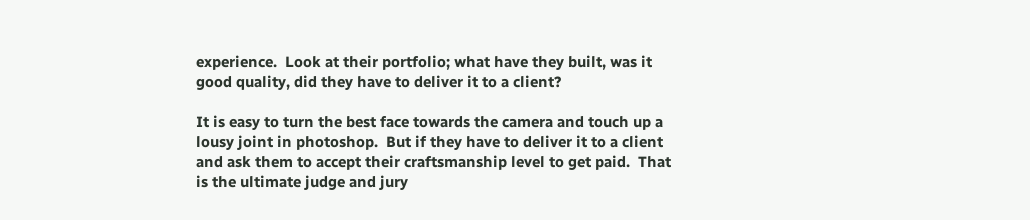experience.  Look at their portfolio; what have they built, was it good quality, did they have to deliver it to a client?

It is easy to turn the best face towards the camera and touch up a lousy joint in photoshop.  But if they have to deliver it to a client and ask them to accept their craftsmanship level to get paid.  That is the ultimate judge and jury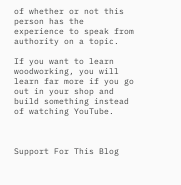of whether or not this person has the experience to speak from authority on a topic.

If you want to learn woodworking, you will learn far more if you go out in your shop and build something instead of watching YouTube.



Support For This Blog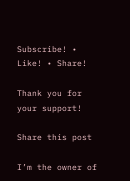Subscribe! • Like! • Share!

Thank you for your support!

Share this post

I’m the owner of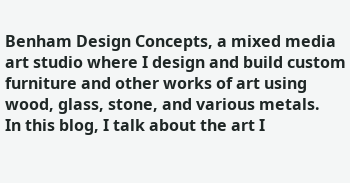Benham Design Concepts, a mixed media art studio where I design and build custom furniture and other works of art using wood, glass, stone, and various metals.
In this blog, I talk about the art I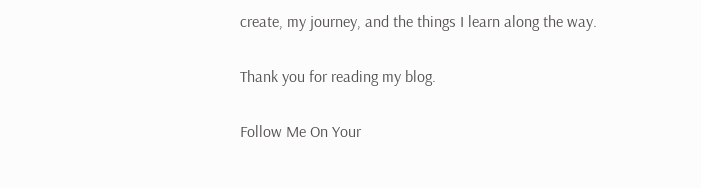create, my journey, and the things I learn along the way.

Thank you for reading my blog.

Follow Me On Your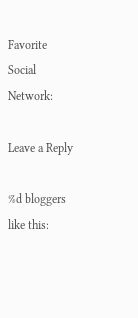Favorite Social Network:

Leave a Reply

%d bloggers like this: